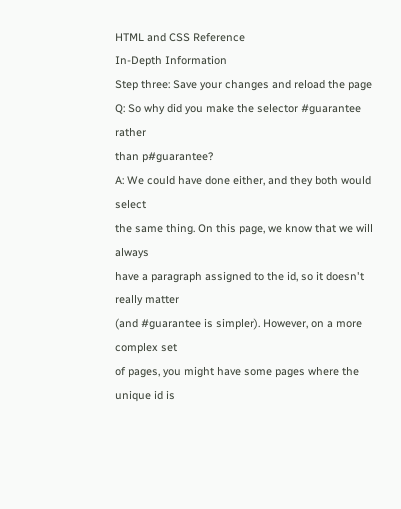HTML and CSS Reference
In-Depth Information
Step three: Save your changes and reload the page
Q: So why did you make the selector #guarantee rather
than p#guarantee?
A: We could have done either, and they both would select
the same thing. On this page, we know that we will always
have a paragraph assigned to the id, so it doesn't really matter
(and #guarantee is simpler). However, on a more complex set
of pages, you might have some pages where the unique id is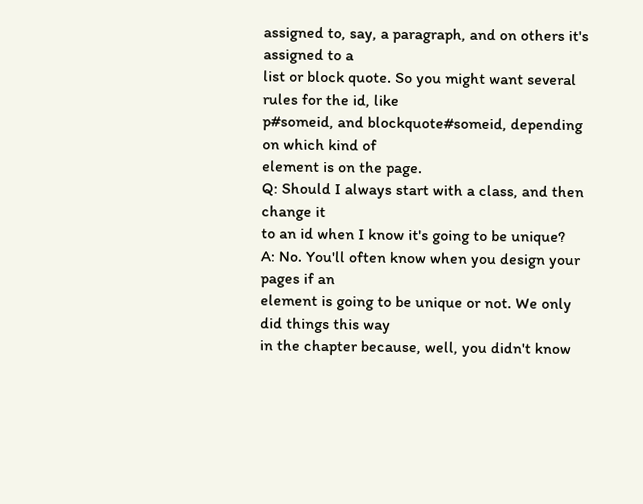assigned to, say, a paragraph, and on others it's assigned to a
list or block quote. So you might want several rules for the id, like
p#someid, and blockquote#someid, depending on which kind of
element is on the page.
Q: Should I always start with a class, and then change it
to an id when I know it's going to be unique?
A: No. You'll often know when you design your pages if an
element is going to be unique or not. We only did things this way
in the chapter because, well, you didn't know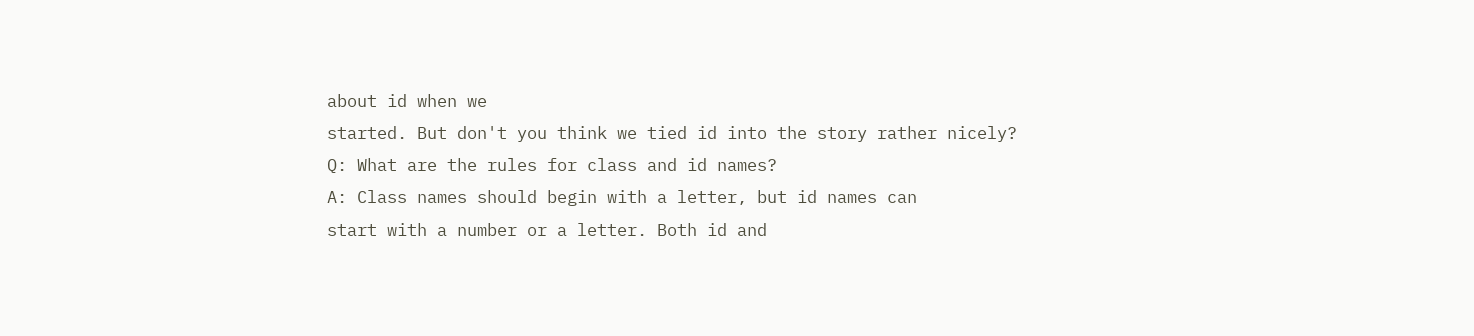about id when we
started. But don't you think we tied id into the story rather nicely?
Q: What are the rules for class and id names?
A: Class names should begin with a letter, but id names can
start with a number or a letter. Both id and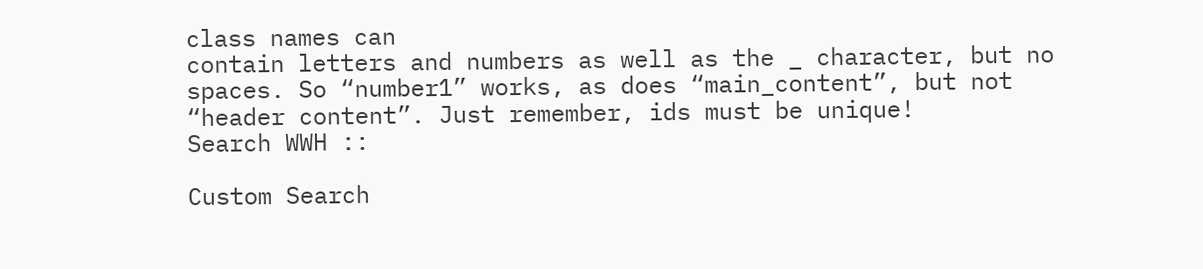class names can
contain letters and numbers as well as the _ character, but no
spaces. So “number1” works, as does “main_content”, but not
“header content”. Just remember, ids must be unique!
Search WWH ::

Custom Search